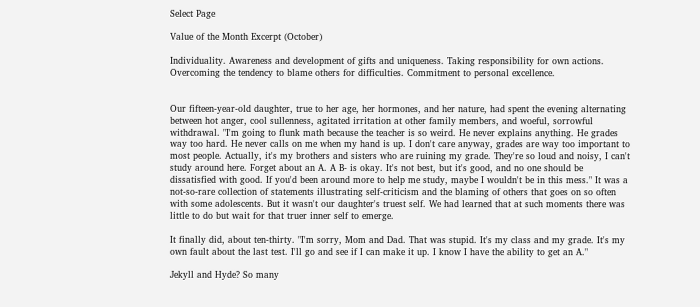Select Page

Value of the Month Excerpt (October)

Individuality. Awareness and development of gifts and uniqueness. Taking responsibility for own actions. Overcoming the tendency to blame others for difficulties. Commitment to personal excellence.


Our fifteen-year-old daughter, true to her age, her hormones, and her nature, had spent the evening alternating between hot anger, cool sullenness, agitated irritation at other family members, and woeful, sorrowful withdrawal. "I'm going to flunk math because the teacher is so weird. He never explains anything. He grades way too hard. He never calls on me when my hand is up. I don't care anyway, grades are way too important to most people. Actually, it's my brothers and sisters who are ruining my grade. They're so loud and noisy, I can't study around here. Forget about an A. A B- is okay. It's not best, but it's good, and no one should be dissatisfied with good. If you'd been around more to help me study, maybe I wouldn't be in this mess." It was a not-so-rare collection of statements illustrating self-criticism and the blaming of others that goes on so often with some adolescents. But it wasn't our daughter's truest self. We had learned that at such moments there was little to do but wait for that truer inner self to emerge.

It finally did, about ten-thirty. "I'm sorry, Mom and Dad. That was stupid. It's my class and my grade. It's my own fault about the last test. I'll go and see if I can make it up. I know I have the ability to get an A."

Jekyll and Hyde? So many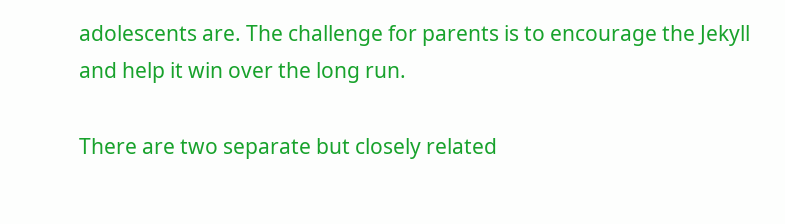adolescents are. The challenge for parents is to encourage the Jekyll and help it win over the long run.

There are two separate but closely related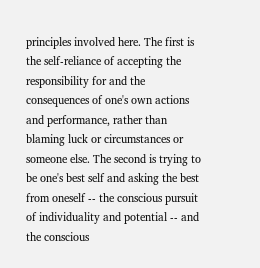principles involved here. The first is the self-reliance of accepting the responsibility for and the consequences of one's own actions and performance, rather than blaming luck or circumstances or someone else. The second is trying to be one's best self and asking the best from oneself -- the conscious pursuit of individuality and potential -- and the conscious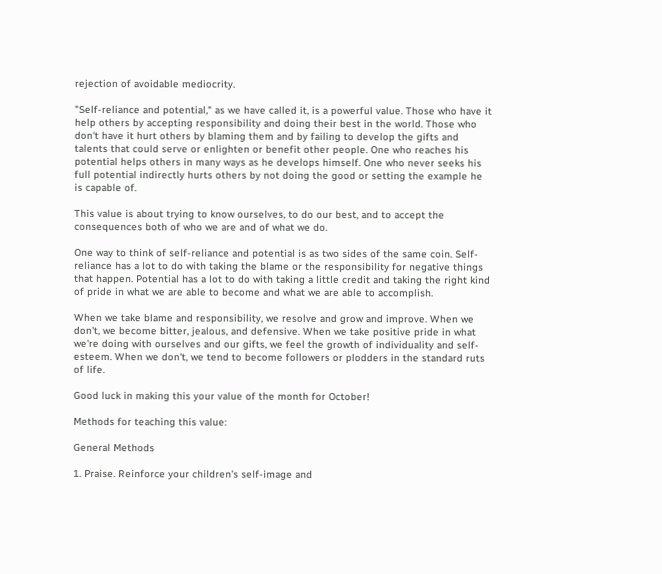rejection of avoidable mediocrity.

"Self-reliance and potential," as we have called it, is a powerful value. Those who have it help others by accepting responsibility and doing their best in the world. Those who don't have it hurt others by blaming them and by failing to develop the gifts and talents that could serve or enlighten or benefit other people. One who reaches his potential helps others in many ways as he develops himself. One who never seeks his full potential indirectly hurts others by not doing the good or setting the example he is capable of.

This value is about trying to know ourselves, to do our best, and to accept the consequences both of who we are and of what we do.

One way to think of self-reliance and potential is as two sides of the same coin. Self-reliance has a lot to do with taking the blame or the responsibility for negative things that happen. Potential has a lot to do with taking a little credit and taking the right kind of pride in what we are able to become and what we are able to accomplish.

When we take blame and responsibility, we resolve and grow and improve. When we don't, we become bitter, jealous, and defensive. When we take positive pride in what we're doing with ourselves and our gifts, we feel the growth of individuality and self-esteem. When we don't, we tend to become followers or plodders in the standard ruts of life.

Good luck in making this your value of the month for October!

Methods for teaching this value:

General Methods

1. Praise. Reinforce your children's self-image and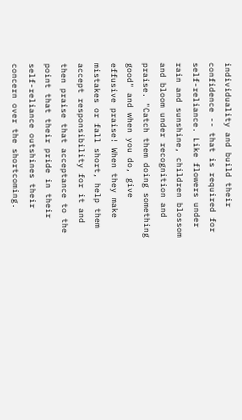individuality and build their confidence -- that is required for self-reliance. Like flowers under rain and sunshine, children blossom and bloom under recognition and praise. "Catch them doing something good" and when you do, give effusive praise! When they make mistakes or fall short, help them accept responsibility for it and then praise that acceptance to the point that their pride in their self-reliance outshines their concern over the shortcoming.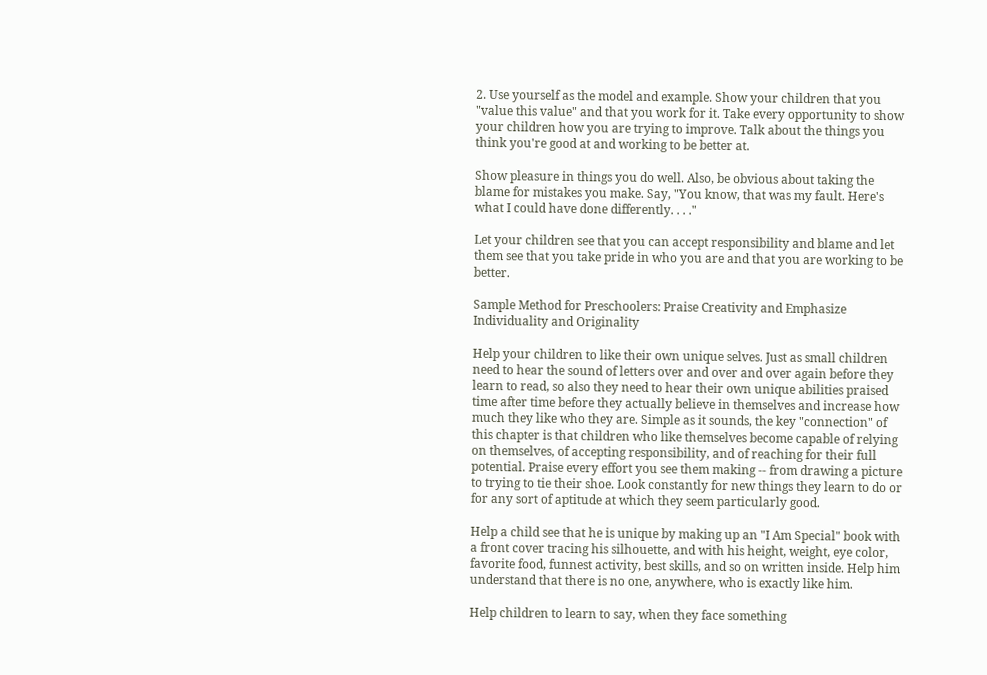2. Use yourself as the model and example. Show your children that you "value this value" and that you work for it. Take every opportunity to show your children how you are trying to improve. Talk about the things you think you're good at and working to be better at.

Show pleasure in things you do well. Also, be obvious about taking the blame for mistakes you make. Say, "You know, that was my fault. Here's what I could have done differently. . . ."

Let your children see that you can accept responsibility and blame and let them see that you take pride in who you are and that you are working to be better.

Sample Method for Preschoolers: Praise Creativity and Emphasize Individuality and Originality

Help your children to like their own unique selves. Just as small children need to hear the sound of letters over and over and over again before they learn to read, so also they need to hear their own unique abilities praised time after time before they actually believe in themselves and increase how much they like who they are. Simple as it sounds, the key "connection" of this chapter is that children who like themselves become capable of relying on themselves, of accepting responsibility, and of reaching for their full potential. Praise every effort you see them making -- from drawing a picture to trying to tie their shoe. Look constantly for new things they learn to do or for any sort of aptitude at which they seem particularly good.

Help a child see that he is unique by making up an "I Am Special" book with a front cover tracing his silhouette, and with his height, weight, eye color, favorite food, funnest activity, best skills, and so on written inside. Help him understand that there is no one, anywhere, who is exactly like him.

Help children to learn to say, when they face something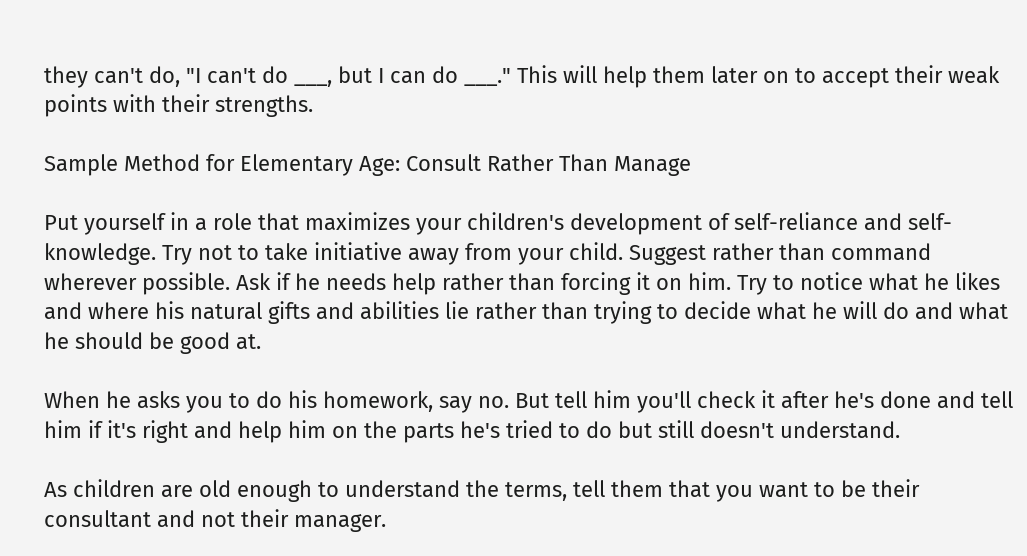they can't do, "I can't do ___, but I can do ___." This will help them later on to accept their weak points with their strengths.

Sample Method for Elementary Age: Consult Rather Than Manage

Put yourself in a role that maximizes your children's development of self-reliance and self-knowledge. Try not to take initiative away from your child. Suggest rather than command wherever possible. Ask if he needs help rather than forcing it on him. Try to notice what he likes and where his natural gifts and abilities lie rather than trying to decide what he will do and what he should be good at.

When he asks you to do his homework, say no. But tell him you'll check it after he's done and tell him if it's right and help him on the parts he's tried to do but still doesn't understand.

As children are old enough to understand the terms, tell them that you want to be their consultant and not their manager.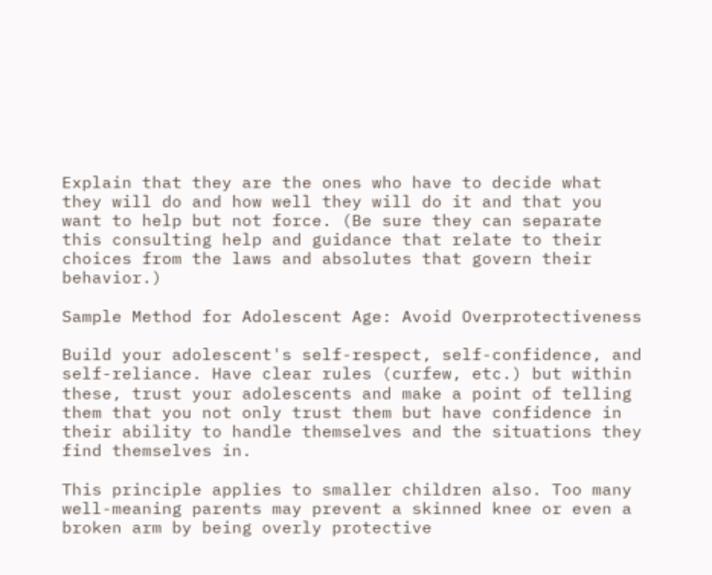Explain that they are the ones who have to decide what they will do and how well they will do it and that you want to help but not force. (Be sure they can separate this consulting help and guidance that relate to their choices from the laws and absolutes that govern their behavior.)

Sample Method for Adolescent Age: Avoid Overprotectiveness

Build your adolescent's self-respect, self-confidence, and self-reliance. Have clear rules (curfew, etc.) but within these, trust your adolescents and make a point of telling them that you not only trust them but have confidence in their ability to handle themselves and the situations they find themselves in.

This principle applies to smaller children also. Too many well-meaning parents may prevent a skinned knee or even a broken arm by being overly protective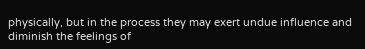physically, but in the process they may exert undue influence and diminish the feelings of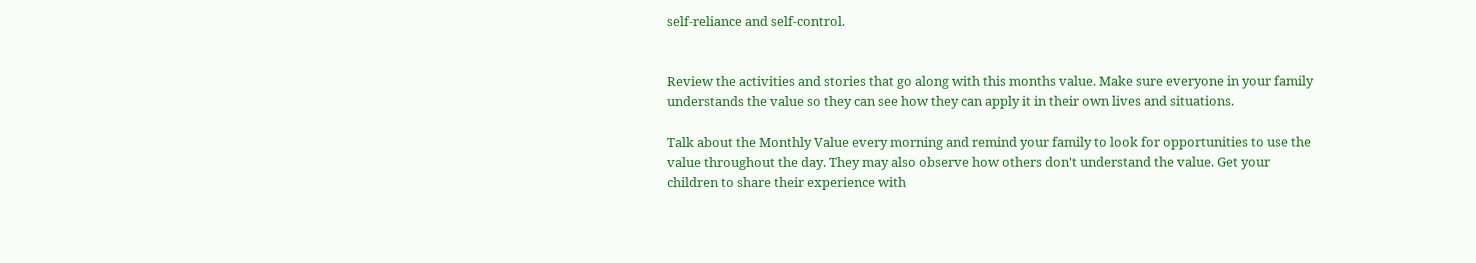self-reliance and self-control.


Review the activities and stories that go along with this months value. Make sure everyone in your family understands the value so they can see how they can apply it in their own lives and situations.

Talk about the Monthly Value every morning and remind your family to look for opportunities to use the value throughout the day. They may also observe how others don't understand the value. Get your children to share their experience with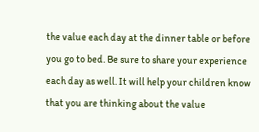the value each day at the dinner table or before you go to bed. Be sure to share your experience each day as well. It will help your children know that you are thinking about the value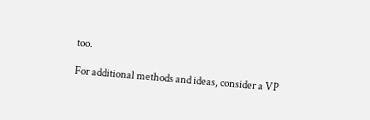too.

For additional methods and ideas, consider a VP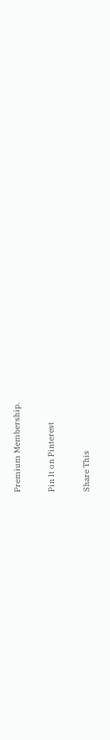Premium Membership.

Pin It on Pinterest

Share This